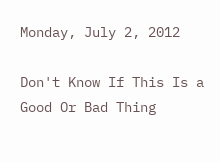Monday, July 2, 2012

Don't Know If This Is a Good Or Bad Thing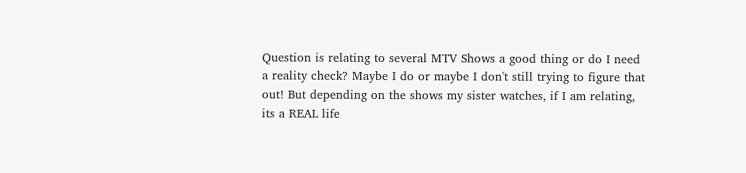Question is relating to several MTV Shows a good thing or do I need a reality check? Maybe I do or maybe I don't still trying to figure that out! But depending on the shows my sister watches, if I am relating, its a REAL life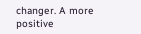changer. A more positive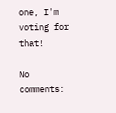one, I'm voting for that!

No comments: